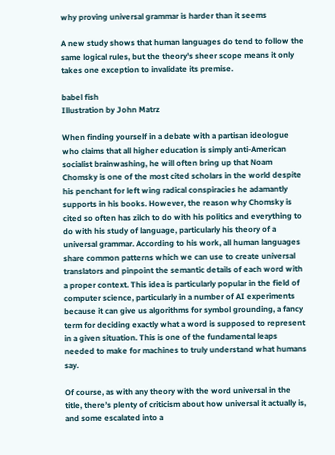why proving universal grammar is harder than it seems

A new study shows that human languages do tend to follow the same logical rules, but the theory's sheer scope means it only takes one exception to invalidate its premise.

babel fish
Illustration by John Matrz

When finding yourself in a debate with a partisan ideologue who claims that all higher education is simply anti-American socialist brainwashing, he will often bring up that Noam Chomsky is one of the most cited scholars in the world despite his penchant for left wing radical conspiracies he adamantly supports in his books. However, the reason why Chomsky is cited so often has zilch to do with his politics and everything to do with his study of language, particularly his theory of a universal grammar. According to his work, all human languages share common patterns which we can use to create universal translators and pinpoint the semantic details of each word with a proper context. This idea is particularly popular in the field of computer science, particularly in a number of AI experiments because it can give us algorithms for symbol grounding, a fancy term for deciding exactly what a word is supposed to represent in a given situation. This is one of the fundamental leaps needed to make for machines to truly understand what humans say.

Of course, as with any theory with the word universal in the title, there’s plenty of criticism about how universal it actually is, and some escalated into a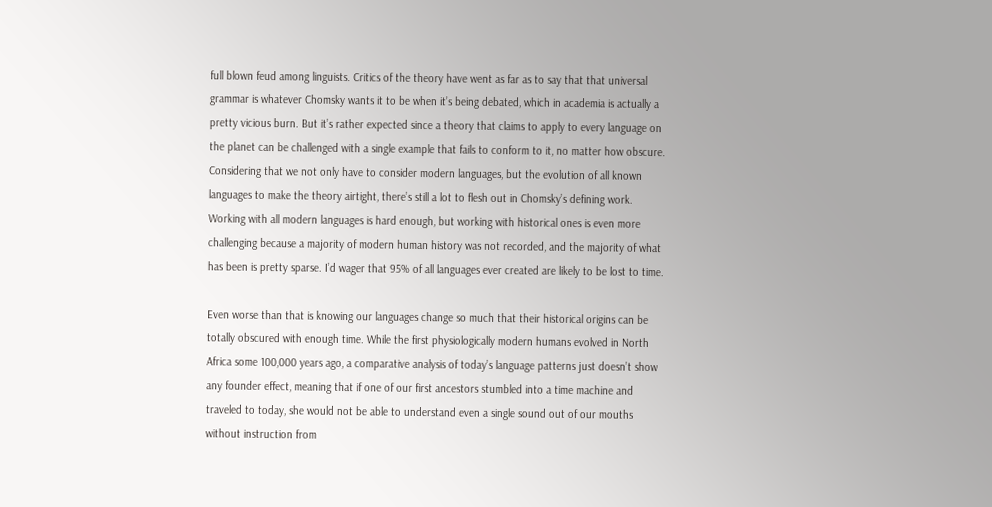full blown feud among linguists. Critics of the theory have went as far as to say that that universal grammar is whatever Chomsky wants it to be when it’s being debated, which in academia is actually a pretty vicious burn. But it’s rather expected since a theory that claims to apply to every language on the planet can be challenged with a single example that fails to conform to it, no matter how obscure. Considering that we not only have to consider modern languages, but the evolution of all known languages to make the theory airtight, there’s still a lot to flesh out in Chomsky’s defining work. Working with all modern languages is hard enough, but working with historical ones is even more challenging because a majority of modern human history was not recorded, and the majority of what has been is pretty sparse. I’d wager that 95% of all languages ever created are likely to be lost to time.

Even worse than that is knowing our languages change so much that their historical origins can be totally obscured with enough time. While the first physiologically modern humans evolved in North Africa some 100,000 years ago, a comparative analysis of today’s language patterns just doesn’t show any founder effect, meaning that if one of our first ancestors stumbled into a time machine and traveled to today, she would not be able to understand even a single sound out of our mouths without instruction from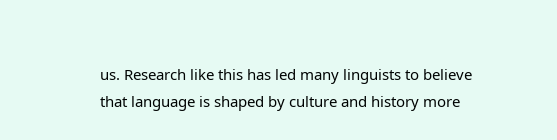us. Research like this has led many linguists to believe that language is shaped by culture and history more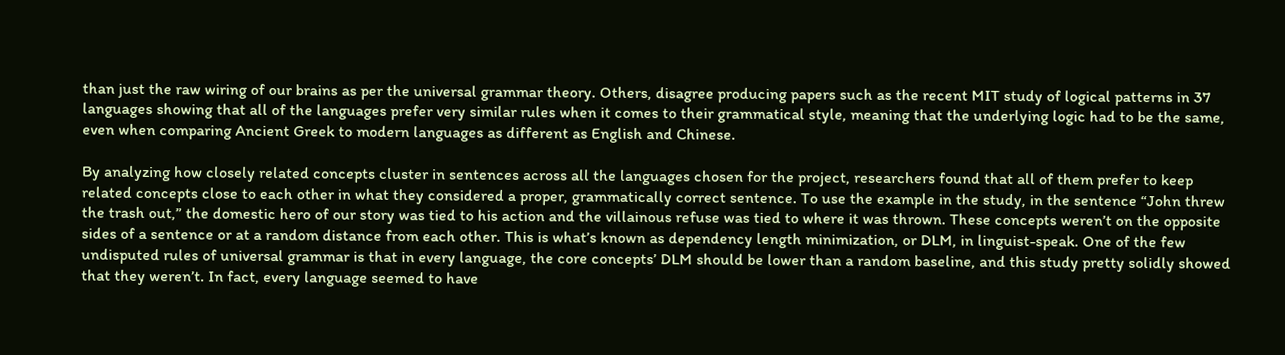than just the raw wiring of our brains as per the universal grammar theory. Others, disagree producing papers such as the recent MIT study of logical patterns in 37 languages showing that all of the languages prefer very similar rules when it comes to their grammatical style, meaning that the underlying logic had to be the same, even when comparing Ancient Greek to modern languages as different as English and Chinese.

By analyzing how closely related concepts cluster in sentences across all the languages chosen for the project, researchers found that all of them prefer to keep related concepts close to each other in what they considered a proper, grammatically correct sentence. To use the example in the study, in the sentence “John threw the trash out,” the domestic hero of our story was tied to his action and the villainous refuse was tied to where it was thrown. These concepts weren’t on the opposite sides of a sentence or at a random distance from each other. This is what’s known as dependency length minimization, or DLM, in linguist-speak. One of the few undisputed rules of universal grammar is that in every language, the core concepts’ DLM should be lower than a random baseline, and this study pretty solidly showed that they weren’t. In fact, every language seemed to have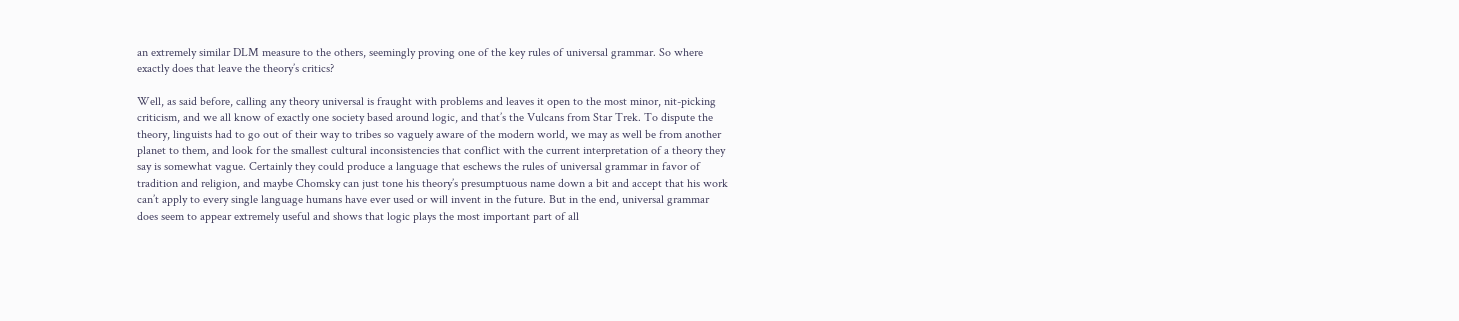an extremely similar DLM measure to the others, seemingly proving one of the key rules of universal grammar. So where exactly does that leave the theory’s critics?

Well, as said before, calling any theory universal is fraught with problems and leaves it open to the most minor, nit-picking criticism, and we all know of exactly one society based around logic, and that’s the Vulcans from Star Trek. To dispute the theory, linguists had to go out of their way to tribes so vaguely aware of the modern world, we may as well be from another planet to them, and look for the smallest cultural inconsistencies that conflict with the current interpretation of a theory they say is somewhat vague. Certainly they could produce a language that eschews the rules of universal grammar in favor of tradition and religion, and maybe Chomsky can just tone his theory’s presumptuous name down a bit and accept that his work can’t apply to every single language humans have ever used or will invent in the future. But in the end, universal grammar does seem to appear extremely useful and shows that logic plays the most important part of all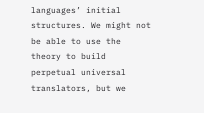languages’ initial structures. We might not be able to use the theory to build perpetual universal translators, but we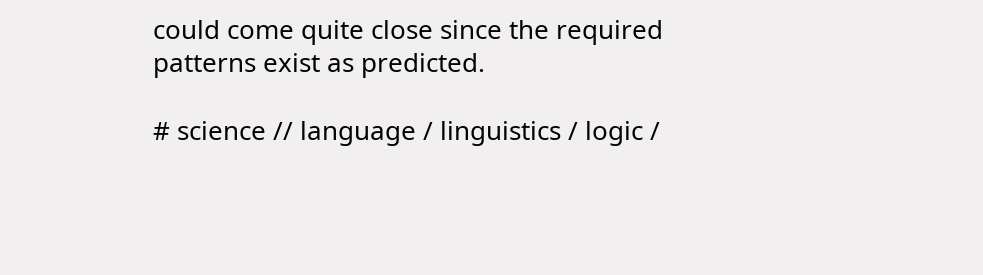could come quite close since the required patterns exist as predicted.

# science // language / linguistics / logic /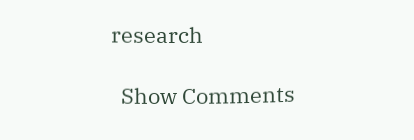research

  Show Comments